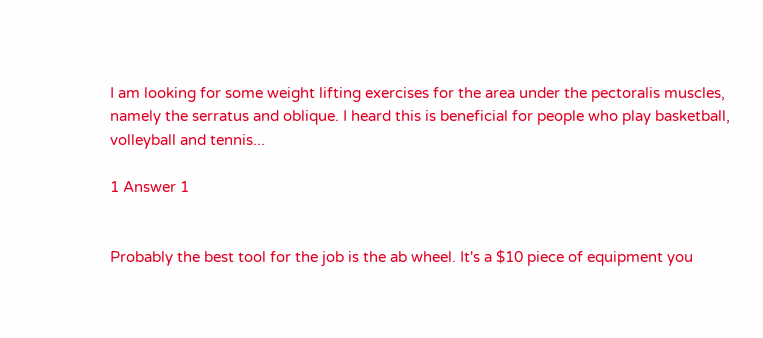I am looking for some weight lifting exercises for the area under the pectoralis muscles, namely the serratus and oblique. I heard this is beneficial for people who play basketball, volleyball and tennis...

1 Answer 1


Probably the best tool for the job is the ab wheel. It's a $10 piece of equipment you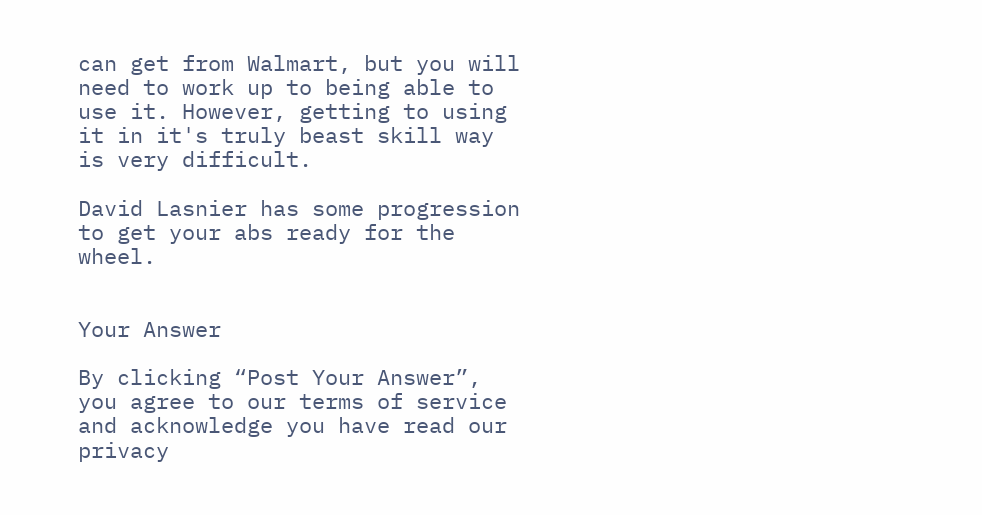can get from Walmart, but you will need to work up to being able to use it. However, getting to using it in it's truly beast skill way is very difficult.

David Lasnier has some progression to get your abs ready for the wheel.


Your Answer

By clicking “Post Your Answer”, you agree to our terms of service and acknowledge you have read our privacy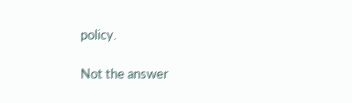policy.

Not the answer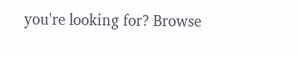you're looking for? Browse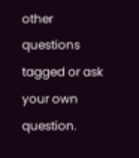other questions tagged or ask your own question.